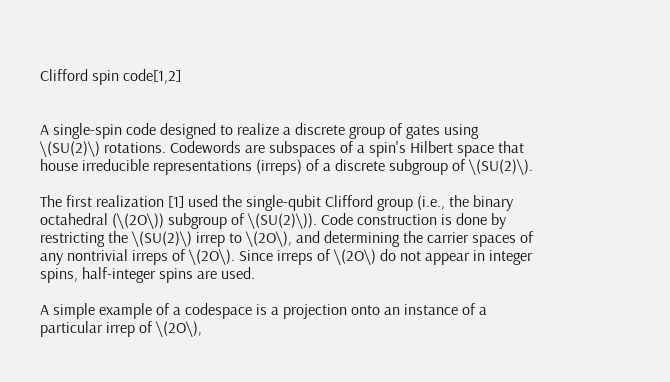Clifford spin code[1,2]


A single-spin code designed to realize a discrete group of gates using \(SU(2)\) rotations. Codewords are subspaces of a spin's Hilbert space that house irreducible representations (irreps) of a discrete subgroup of \(SU(2)\).

The first realization [1] used the single-qubit Clifford group (i.e., the binary octahedral (\(2O\)) subgroup of \(SU(2)\)). Code construction is done by restricting the \(SU(2)\) irrep to \(2O\), and determining the carrier spaces of any nontrivial irreps of \(2O\). Since irreps of \(2O\) do not appear in integer spins, half-integer spins are used.

A simple example of a codespace is a projection onto an instance of a particular irrep of \(2O\),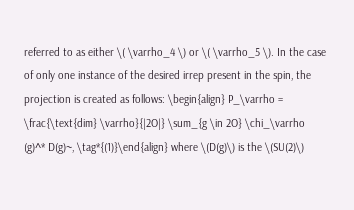referred to as either \( \varrho_4 \) or \( \varrho_5 \). In the case of only one instance of the desired irrep present in the spin, the projection is created as follows: \begin{align} P_\varrho = \frac{\text{dim} \varrho}{|2O|} \sum_{g \in 2O} \chi_\varrho (g)^* D(g)~, \tag*{(1)}\end{align} where \(D(g)\) is the \(SU(2)\)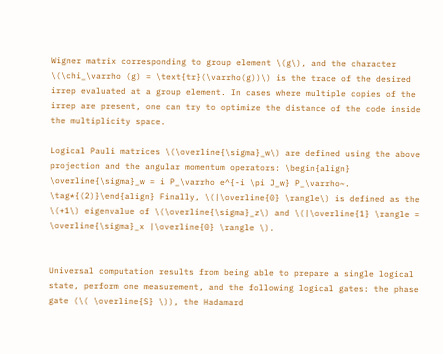Wigner matrix corresponding to group element \(g\), and the character \(\chi_\varrho (g) = \text{tr}(\varrho(g))\) is the trace of the desired irrep evaluated at a group element. In cases where multiple copies of the irrep are present, one can try to optimize the distance of the code inside the multiplicity space.

Logical Pauli matrices \(\overline{\sigma}_w\) are defined using the above projection and the angular momentum operators: \begin{align} \overline{\sigma}_w = i P_\varrho e^{-i \pi J_w} P_\varrho~. \tag*{(2)}\end{align} Finally, \(|\overline{0} \rangle\) is defined as the \(+1\) eigenvalue of \(\overline{\sigma}_z\) and \(|\overline{1} \rangle = \overline{\sigma}_x |\overline{0} \rangle \).


Universal computation results from being able to prepare a single logical state, perform one measurement, and the following logical gates: the phase gate (\( \overline{S} \)), the Hadamard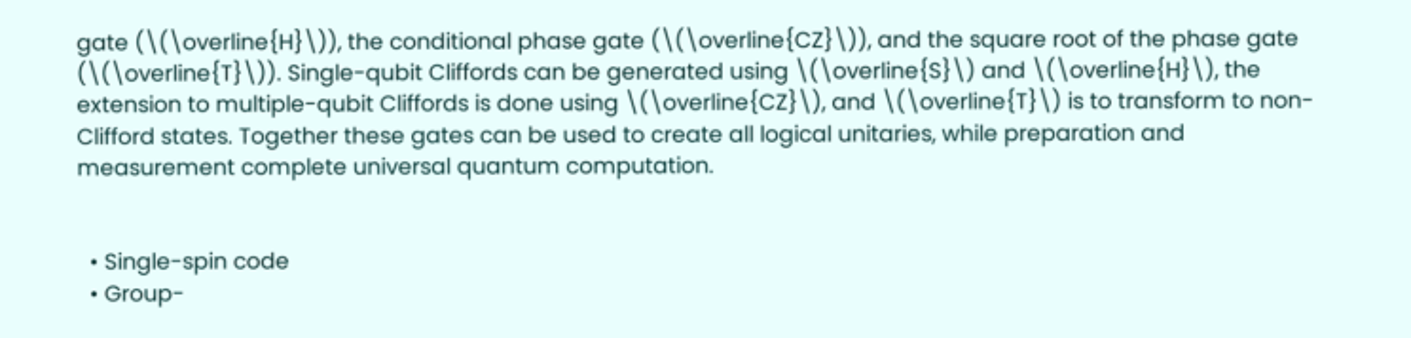gate (\(\overline{H}\)), the conditional phase gate (\(\overline{CZ}\)), and the square root of the phase gate (\(\overline{T}\)). Single-qubit Cliffords can be generated using \(\overline{S}\) and \(\overline{H}\), the extension to multiple-qubit Cliffords is done using \(\overline{CZ}\), and \(\overline{T}\) is to transform to non-Clifford states. Together these gates can be used to create all logical unitaries, while preparation and measurement complete universal quantum computation.


  • Single-spin code
  • Group-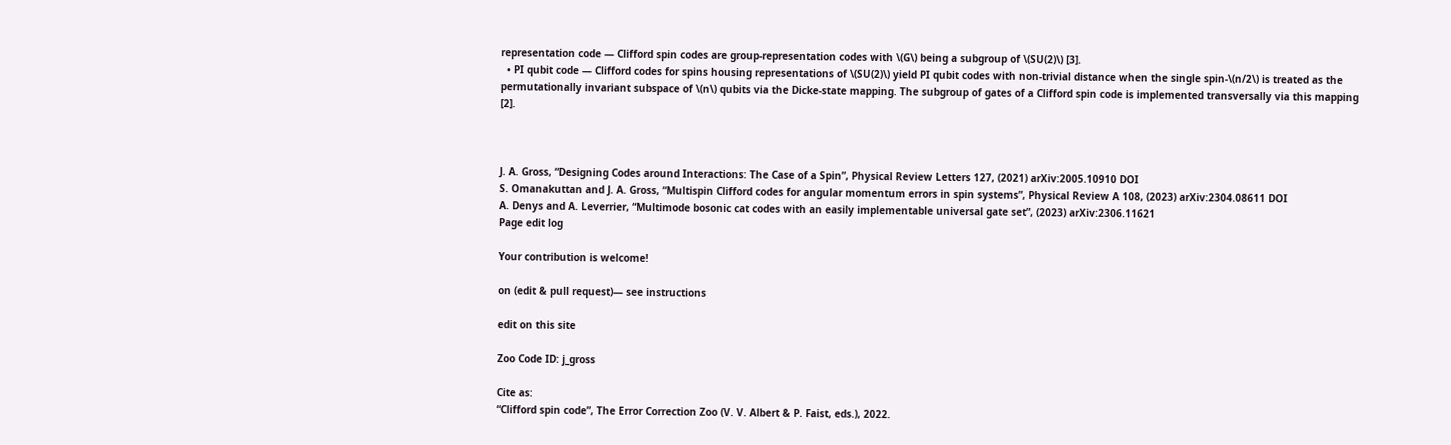representation code — Clifford spin codes are group-representation codes with \(G\) being a subgroup of \(SU(2)\) [3].
  • PI qubit code — Clifford codes for spins housing representations of \(SU(2)\) yield PI qubit codes with non-trivial distance when the single spin-\(n/2\) is treated as the permutationally invariant subspace of \(n\) qubits via the Dicke-state mapping. The subgroup of gates of a Clifford spin code is implemented transversally via this mapping [2].



J. A. Gross, “Designing Codes around Interactions: The Case of a Spin”, Physical Review Letters 127, (2021) arXiv:2005.10910 DOI
S. Omanakuttan and J. A. Gross, “Multispin Clifford codes for angular momentum errors in spin systems”, Physical Review A 108, (2023) arXiv:2304.08611 DOI
A. Denys and A. Leverrier, “Multimode bosonic cat codes with an easily implementable universal gate set”, (2023) arXiv:2306.11621
Page edit log

Your contribution is welcome!

on (edit & pull request)— see instructions

edit on this site

Zoo Code ID: j_gross

Cite as:
“Clifford spin code”, The Error Correction Zoo (V. V. Albert & P. Faist, eds.), 2022.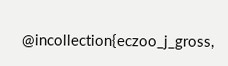@incollection{eczoo_j_gross,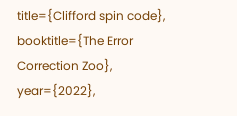title={Clifford spin code}, booktitle={The Error Correction Zoo}, year={2022},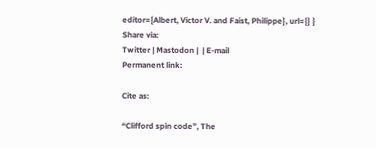editor={Albert, Victor V. and Faist, Philippe}, url={} }
Share via:
Twitter | Mastodon |  | E-mail
Permanent link:

Cite as:

“Clifford spin code”, The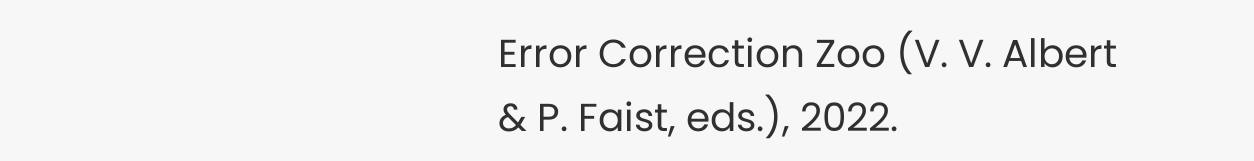Error Correction Zoo (V. V. Albert & P. Faist, eds.), 2022.